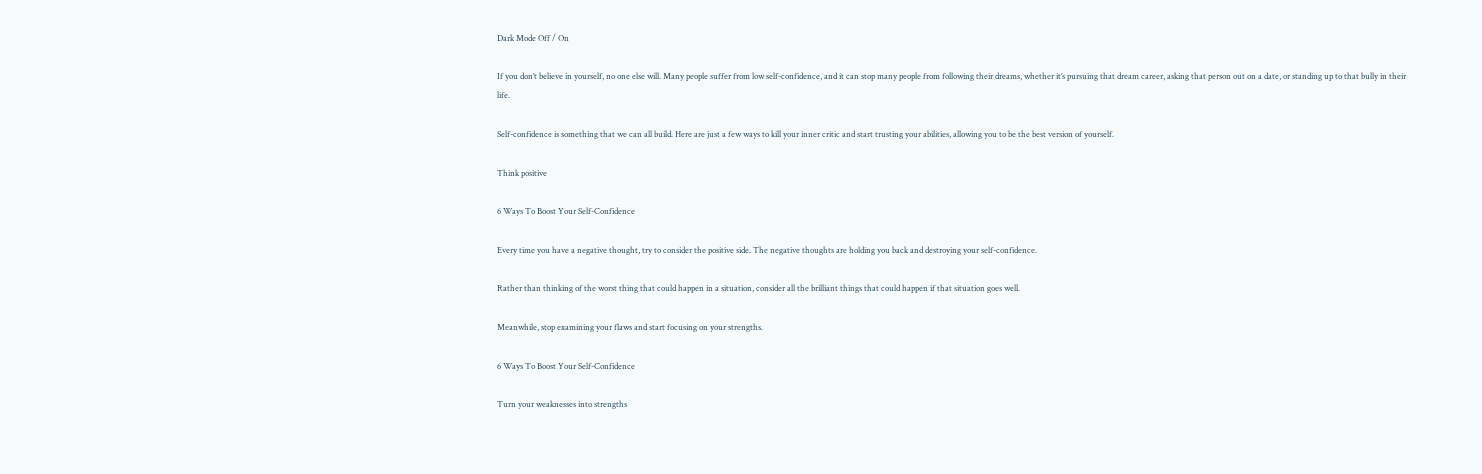Dark Mode Off / On

If you don’t believe in yourself, no one else will. Many people suffer from low self-confidence, and it can stop many people from following their dreams, whether it’s pursuing that dream career, asking that person out on a date, or standing up to that bully in their life.

Self-confidence is something that we can all build. Here are just a few ways to kill your inner critic and start trusting your abilities, allowing you to be the best version of yourself.

Think positive

6 Ways To Boost Your Self-Confidence

Every time you have a negative thought, try to consider the positive side. The negative thoughts are holding you back and destroying your self-confidence.

Rather than thinking of the worst thing that could happen in a situation, consider all the brilliant things that could happen if that situation goes well.

Meanwhile, stop examining your flaws and start focusing on your strengths.

6 Ways To Boost Your Self-Confidence

Turn your weaknesses into strengths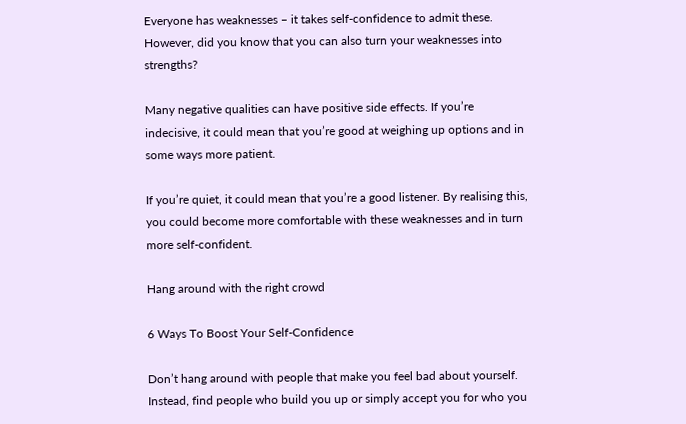Everyone has weaknesses – it takes self-confidence to admit these. However, did you know that you can also turn your weaknesses into strengths?

Many negative qualities can have positive side effects. If you’re indecisive, it could mean that you’re good at weighing up options and in some ways more patient.

If you’re quiet, it could mean that you’re a good listener. By realising this, you could become more comfortable with these weaknesses and in turn more self-confident.

Hang around with the right crowd

6 Ways To Boost Your Self-Confidence

Don’t hang around with people that make you feel bad about yourself. Instead, find people who build you up or simply accept you for who you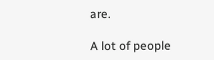are.

A lot of people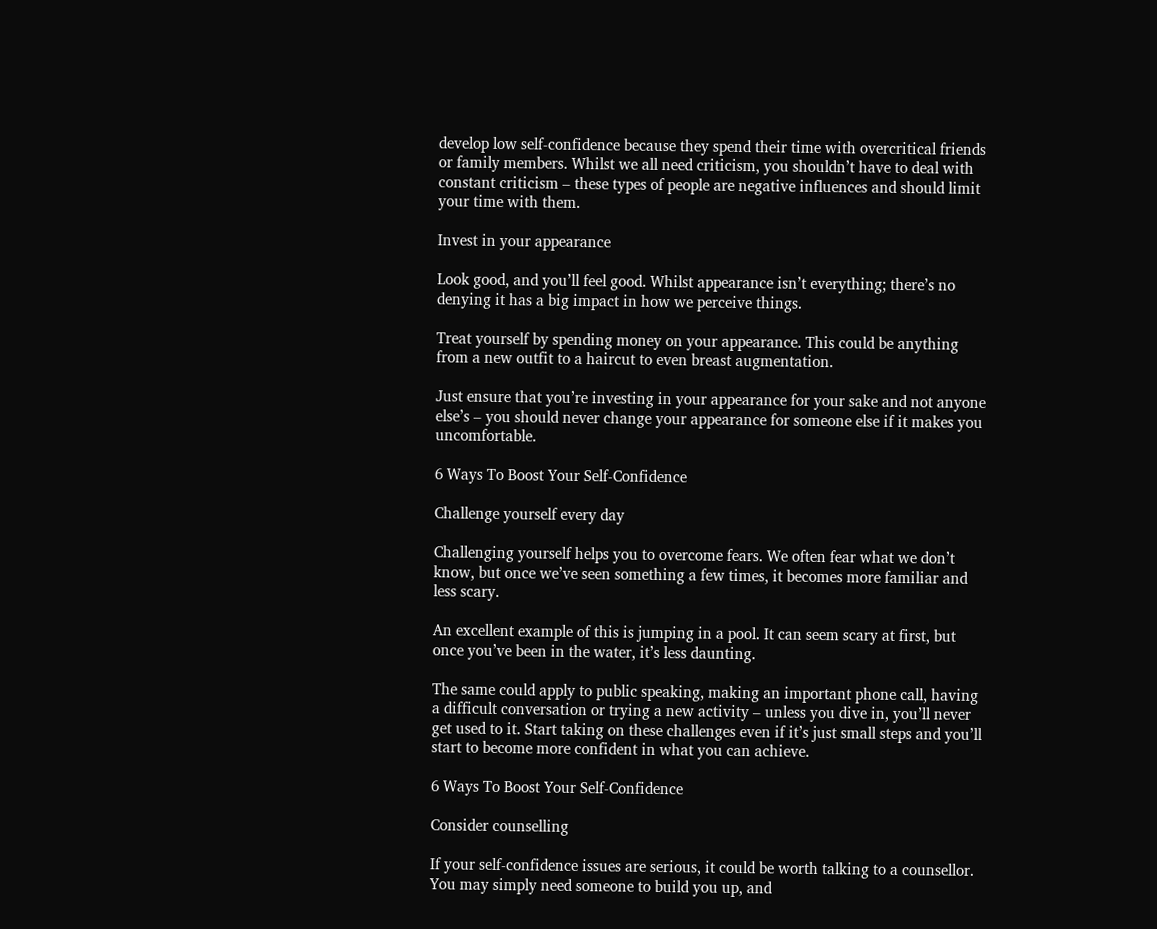develop low self-confidence because they spend their time with overcritical friends or family members. Whilst we all need criticism, you shouldn’t have to deal with constant criticism – these types of people are negative influences and should limit your time with them.

Invest in your appearance

Look good, and you’ll feel good. Whilst appearance isn’t everything; there’s no denying it has a big impact in how we perceive things.

Treat yourself by spending money on your appearance. This could be anything from a new outfit to a haircut to even breast augmentation.

Just ensure that you’re investing in your appearance for your sake and not anyone else’s – you should never change your appearance for someone else if it makes you uncomfortable.

6 Ways To Boost Your Self-Confidence

Challenge yourself every day

Challenging yourself helps you to overcome fears. We often fear what we don’t know, but once we’ve seen something a few times, it becomes more familiar and less scary.

An excellent example of this is jumping in a pool. It can seem scary at first, but once you’ve been in the water, it’s less daunting.

The same could apply to public speaking, making an important phone call, having a difficult conversation or trying a new activity – unless you dive in, you’ll never get used to it. Start taking on these challenges even if it’s just small steps and you’ll start to become more confident in what you can achieve.

6 Ways To Boost Your Self-Confidence

Consider counselling

If your self-confidence issues are serious, it could be worth talking to a counsellor. You may simply need someone to build you up, and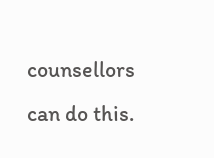counsellors can do this.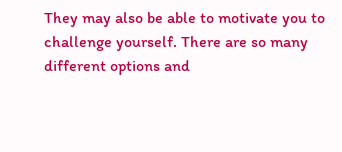They may also be able to motivate you to challenge yourself. There are so many different options and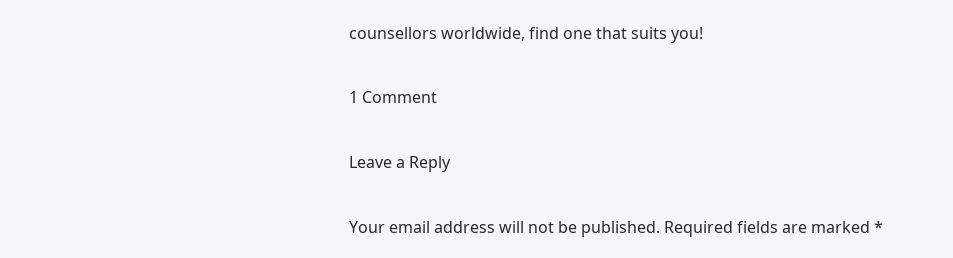counsellors worldwide, find one that suits you!

1 Comment

Leave a Reply

Your email address will not be published. Required fields are marked *